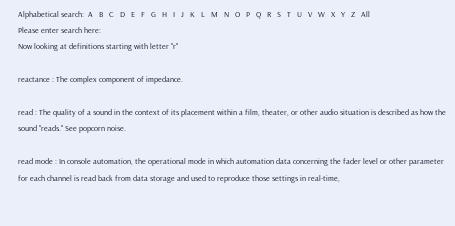Alphabetical search:  A   B   C   D   E   F   G   H   I   J   K   L   M   N   O   P   Q   R   S   T   U   V   W   X   Y   Z   All
Please enter search here:
Now looking at definitions starting with letter "r"

reactance : The complex component of impedance.

read : The quality of a sound in the context of its placement within a film, theater, or other audio situation is described as how the sound "reads." See popcorn noise.

read mode : In console automation, the operational mode in which automation data concerning the fader level or other parameter for each channel is read back from data storage and used to reproduce those settings in real-time,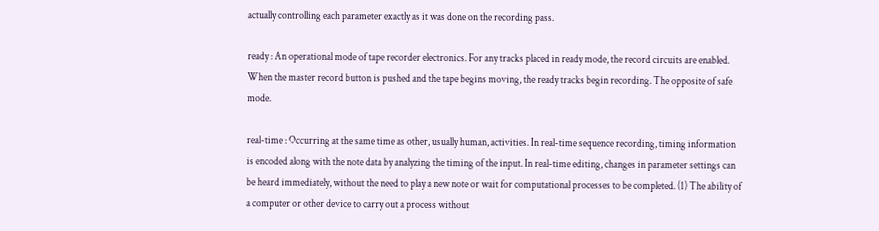actually controlling each parameter exactly as it was done on the recording pass.

ready : An operational mode of tape recorder electronics. For any tracks placed in ready mode, the record circuits are enabled. When the master record button is pushed and the tape begins moving, the ready tracks begin recording. The opposite of safe mode.

real-time : Occurring at the same time as other, usually human, activities. In real-time sequence recording, timing information is encoded along with the note data by analyzing the timing of the input. In real-time editing, changes in parameter settings can be heard immediately, without the need to play a new note or wait for computational processes to be completed. (1) The ability of a computer or other device to carry out a process without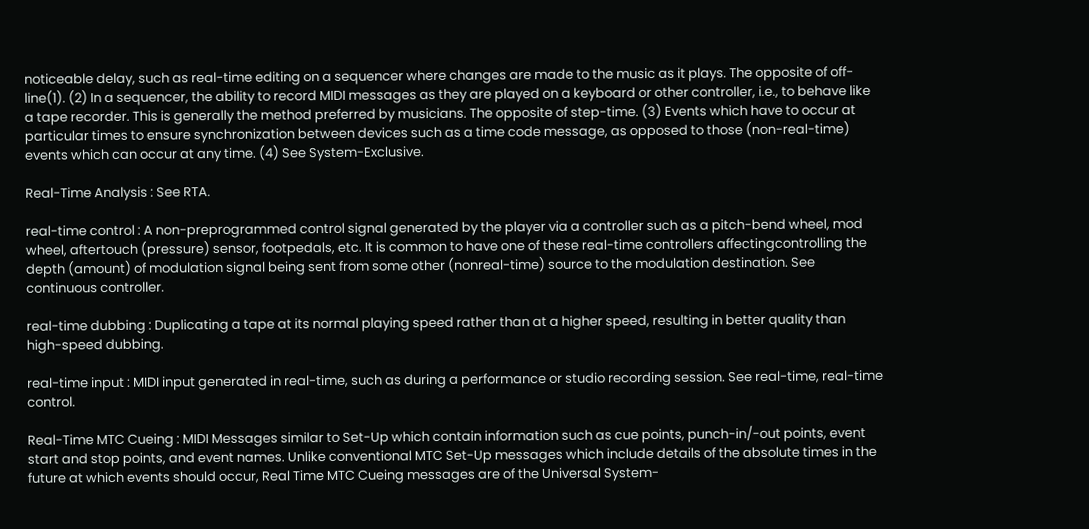noticeable delay, such as real-time editing on a sequencer where changes are made to the music as it plays. The opposite of off-line(1). (2) In a sequencer, the ability to record MIDI messages as they are played on a keyboard or other controller, i.e., to behave like a tape recorder. This is generally the method preferred by musicians. The opposite of step-time. (3) Events which have to occur at particular times to ensure synchronization between devices such as a time code message, as opposed to those (non-real-time) events which can occur at any time. (4) See System-Exclusive.

Real-Time Analysis : See RTA.

real-time control : A non-preprogrammed control signal generated by the player via a controller such as a pitch-bend wheel, mod wheel, aftertouch (pressure) sensor, footpedals, etc. It is common to have one of these real-time controllers affectingcontrolling the depth (amount) of modulation signal being sent from some other (nonreal-time) source to the modulation destination. See continuous controller.

real-time dubbing : Duplicating a tape at its normal playing speed rather than at a higher speed, resulting in better quality than high-speed dubbing.

real-time input : MIDI input generated in real-time, such as during a performance or studio recording session. See real-time, real-time control.

Real-Time MTC Cueing : MIDI Messages similar to Set-Up which contain information such as cue points, punch-in/-out points, event start and stop points, and event names. Unlike conventional MTC Set-Up messages which include details of the absolute times in the future at which events should occur, Real Time MTC Cueing messages are of the Universal System-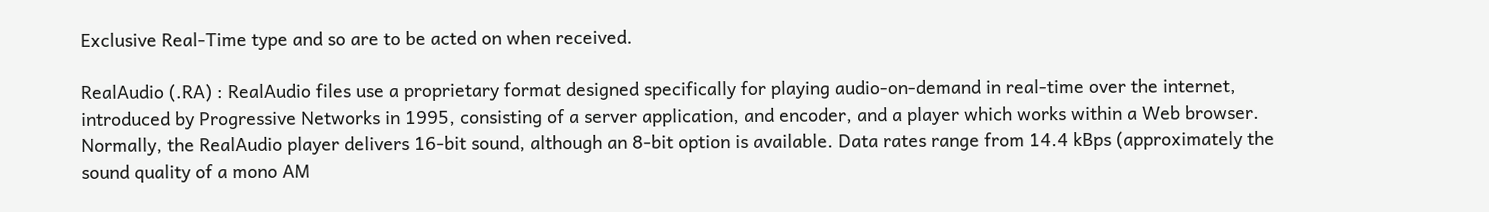Exclusive Real-Time type and so are to be acted on when received.

RealAudio (.RA) : RealAudio files use a proprietary format designed specifically for playing audio-on-demand in real-time over the internet, introduced by Progressive Networks in 1995, consisting of a server application, and encoder, and a player which works within a Web browser. Normally, the RealAudio player delivers 16-bit sound, although an 8-bit option is available. Data rates range from 14.4 kBps (approximately the sound quality of a mono AM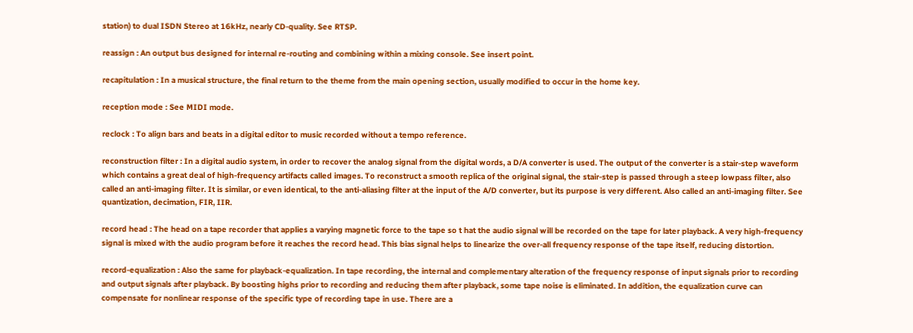station) to dual ISDN Stereo at 16kHz, nearly CD-quality. See RTSP.

reassign : An output bus designed for internal re-routing and combining within a mixing console. See insert point.

recapitulation : In a musical structure, the final return to the theme from the main opening section, usually modified to occur in the home key.

reception mode : See MIDI mode.

reclock : To align bars and beats in a digital editor to music recorded without a tempo reference.

reconstruction filter : In a digital audio system, in order to recover the analog signal from the digital words, a D/A converter is used. The output of the converter is a stair-step waveform which contains a great deal of high-frequency artifacts called images. To reconstruct a smooth replica of the original signal, the stair-step is passed through a steep lowpass filter, also called an anti-imaging filter. It is similar, or even identical, to the anti-aliasing filter at the input of the A/D converter, but its purpose is very different. Also called an anti-imaging filter. See quantization, decimation, FIR, IIR.

record head : The head on a tape recorder that applies a varying magnetic force to the tape so t hat the audio signal will be recorded on the tape for later playback. A very high-frequency signal is mixed with the audio program before it reaches the record head. This bias signal helps to linearize the over-all frequency response of the tape itself, reducing distortion.

record-equalization : Also the same for playback-equalization. In tape recording, the internal and complementary alteration of the frequency response of input signals prior to recording and output signals after playback. By boosting highs prior to recording and reducing them after playback, some tape noise is eliminated. In addition, the equalization curve can compensate for nonlinear response of the specific type of recording tape in use. There are a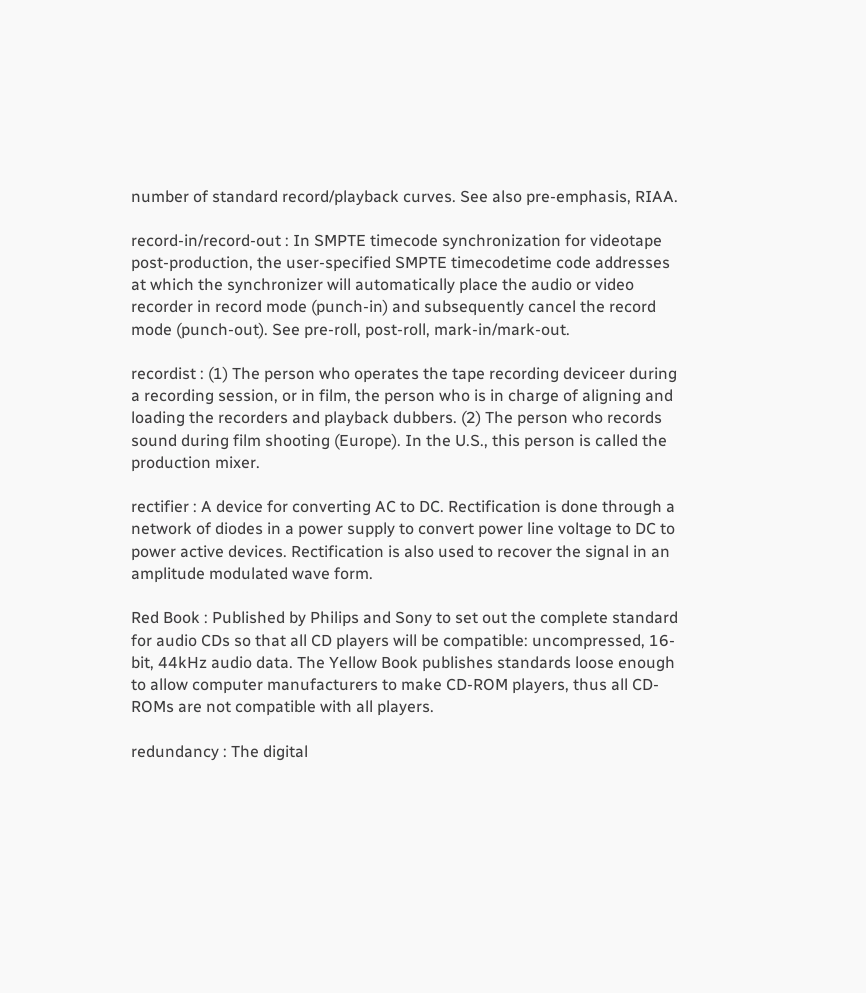number of standard record/playback curves. See also pre-emphasis, RIAA.

record-in/record-out : In SMPTE timecode synchronization for videotape post-production, the user-specified SMPTE timecodetime code addresses at which the synchronizer will automatically place the audio or video recorder in record mode (punch-in) and subsequently cancel the record mode (punch-out). See pre-roll, post-roll, mark-in/mark-out.

recordist : (1) The person who operates the tape recording deviceer during a recording session, or in film, the person who is in charge of aligning and loading the recorders and playback dubbers. (2) The person who records sound during film shooting (Europe). In the U.S., this person is called the production mixer.

rectifier : A device for converting AC to DC. Rectification is done through a network of diodes in a power supply to convert power line voltage to DC to power active devices. Rectification is also used to recover the signal in an amplitude modulated wave form.

Red Book : Published by Philips and Sony to set out the complete standard for audio CDs so that all CD players will be compatible: uncompressed, 16-bit, 44kHz audio data. The Yellow Book publishes standards loose enough to allow computer manufacturers to make CD-ROM players, thus all CD-ROMs are not compatible with all players.

redundancy : The digital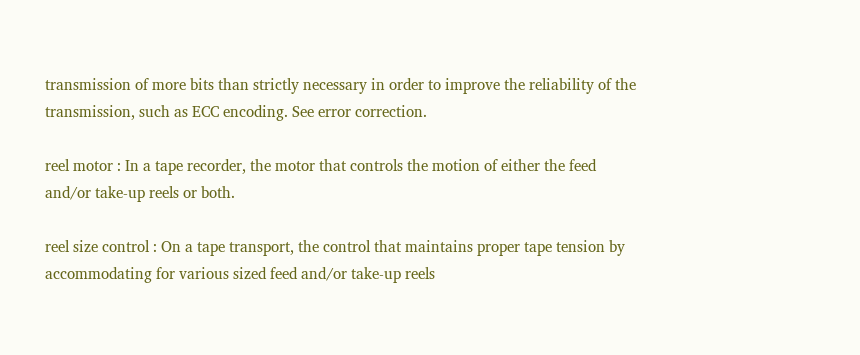transmission of more bits than strictly necessary in order to improve the reliability of the transmission, such as ECC encoding. See error correction.

reel motor : In a tape recorder, the motor that controls the motion of either the feed and/or take-up reels or both.

reel size control : On a tape transport, the control that maintains proper tape tension by accommodating for various sized feed and/or take-up reels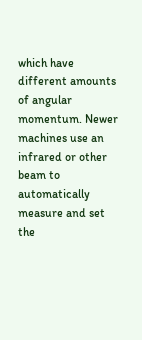which have different amounts of angular momentum. Newer machines use an infrared or other beam to automatically measure and set the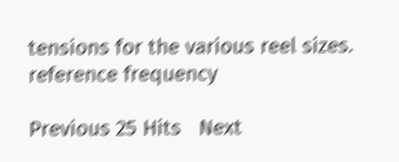tensions for the various reel sizes. reference frequency

Previous 25 Hits   Next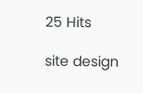25 Hits

site design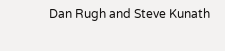Dan Rugh and Steve Kunath